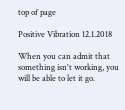top of page

Positive Vibration 12.1.2018

When you can admit that something isn't working, you will be able to let it go.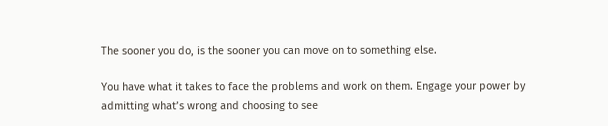The sooner you do, is the sooner you can move on to something else.

You have what it takes to face the problems and work on them. Engage your power by admitting what’s wrong and choosing to see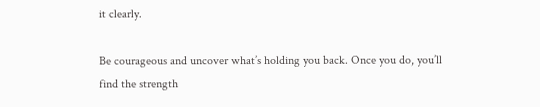it clearly.

Be courageous and uncover what’s holding you back. Once you do, you’ll find the strength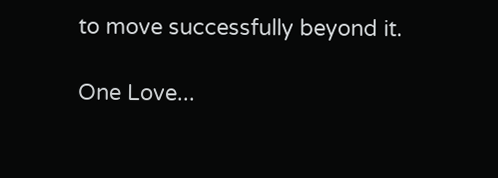to move successfully beyond it.

One Love...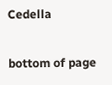Cedella

bottom of page